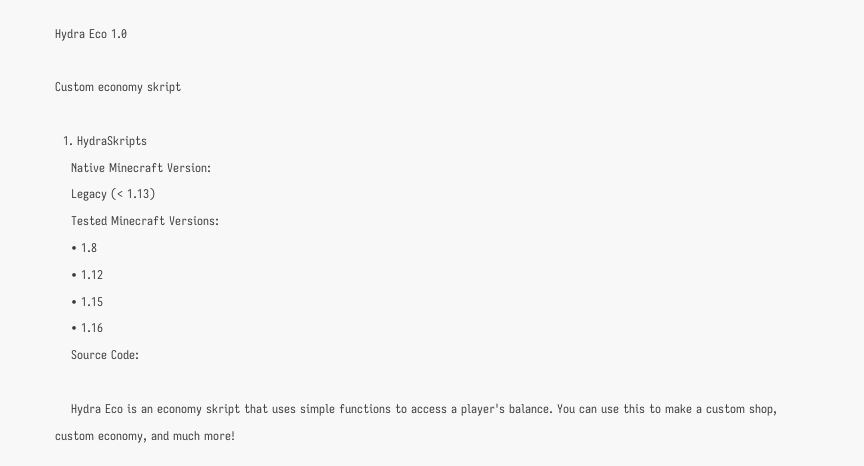Hydra Eco 1.0

Custom economy skript

  1. HydraSkripts
    Native Minecraft Version:
    Legacy (< 1.13)
    Tested Minecraft Versions:
    • 1.8
    • 1.12
    • 1.15
    • 1.16
    Source Code:

    Hydra Eco is an economy skript that uses simple functions to access a player's balance. You can use this to make a custom shop, custom economy, and much more!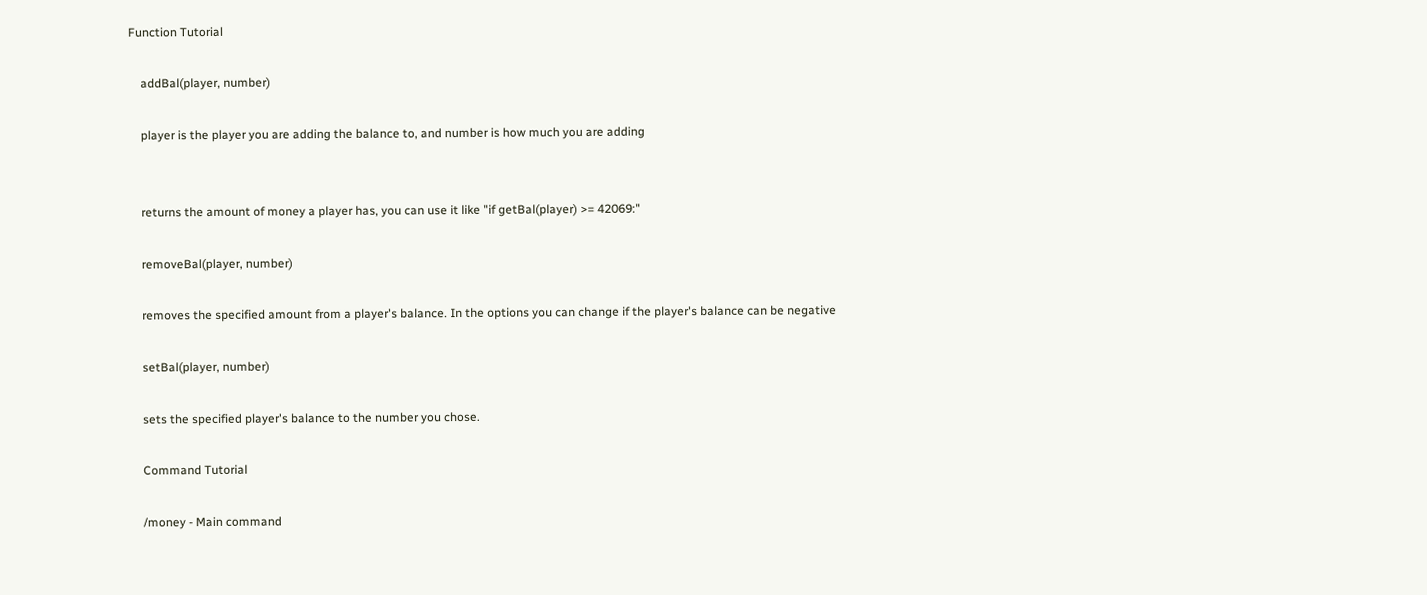Function Tutorial

    addBal(player, number)

    player is the player you are adding the balance to, and number is how much you are adding


    returns the amount of money a player has, you can use it like "if getBal(player) >= 42069:"

    removeBal(player, number)

    removes the specified amount from a player's balance. In the options you can change if the player's balance can be negative

    setBal(player, number)

    sets the specified player's balance to the number you chose.

    Command Tutorial

    /money - Main command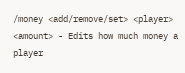/money <add/remove/set> <player> <amount> - Edits how much money a player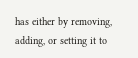has either by removing, adding, or setting it to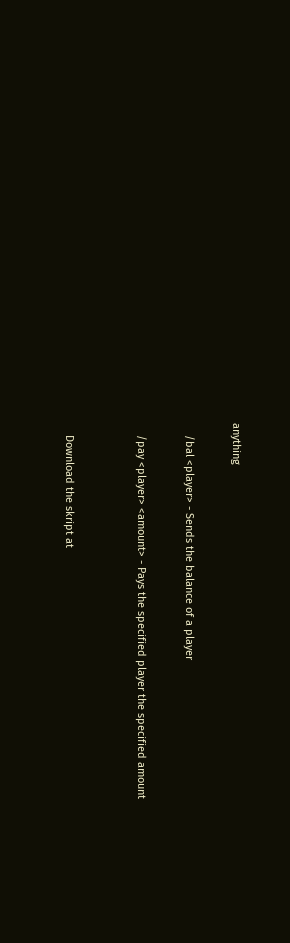anything

    /bal <player> - Sends the balance of a player

    /pay <player> <amount> - Pays the specified player the specified amount


    Download the skript at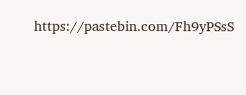https://pastebin.com/Fh9yPSsS